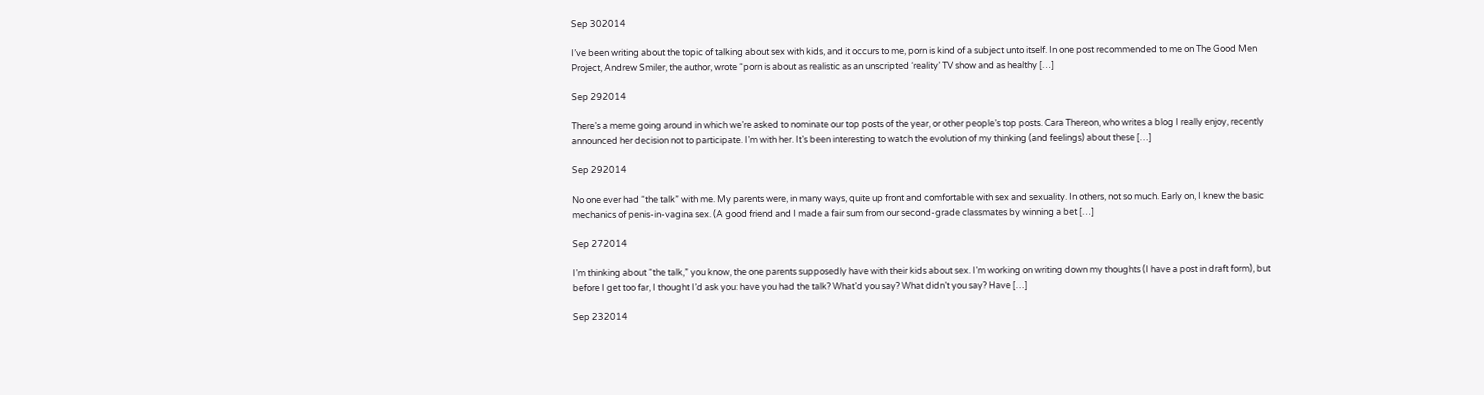Sep 302014

I’ve been writing about the topic of talking about sex with kids, and it occurs to me, porn is kind of a subject unto itself. In one post recommended to me on The Good Men Project, Andrew Smiler, the author, wrote “porn is about as realistic as an unscripted ‘reality’ TV show and as healthy […]

Sep 292014

There’s a meme going around in which we’re asked to nominate our top posts of the year, or other people’s top posts. Cara Thereon, who writes a blog I really enjoy, recently announced her decision not to participate. I’m with her. It’s been interesting to watch the evolution of my thinking (and feelings) about these […]

Sep 292014

No one ever had “the talk” with me. My parents were, in many ways, quite up front and comfortable with sex and sexuality. In others, not so much. Early on, I knew the basic mechanics of penis-in-vagina sex. (A good friend and I made a fair sum from our second-grade classmates by winning a bet […]

Sep 272014

I’m thinking about “the talk,” you know, the one parents supposedly have with their kids about sex. I’m working on writing down my thoughts (I have a post in draft form), but before I get too far, I thought I’d ask you: have you had the talk? What’d you say? What didn’t you say? Have […]

Sep 232014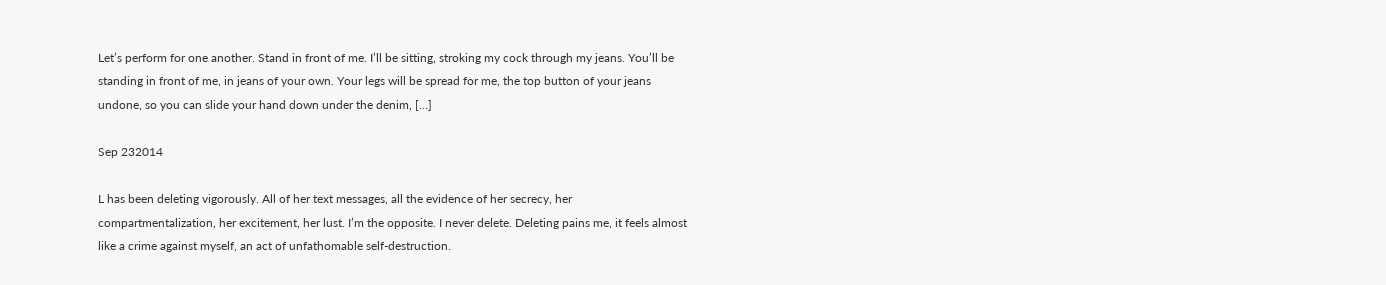Let’s perform for one another. Stand in front of me. I’ll be sitting, stroking my cock through my jeans. You’ll be standing in front of me, in jeans of your own. Your legs will be spread for me, the top button of your jeans undone, so you can slide your hand down under the denim, […]

Sep 232014

L has been deleting vigorously. All of her text messages, all the evidence of her secrecy, her compartmentalization, her excitement, her lust. I’m the opposite. I never delete. Deleting pains me, it feels almost like a crime against myself, an act of unfathomable self-destruction.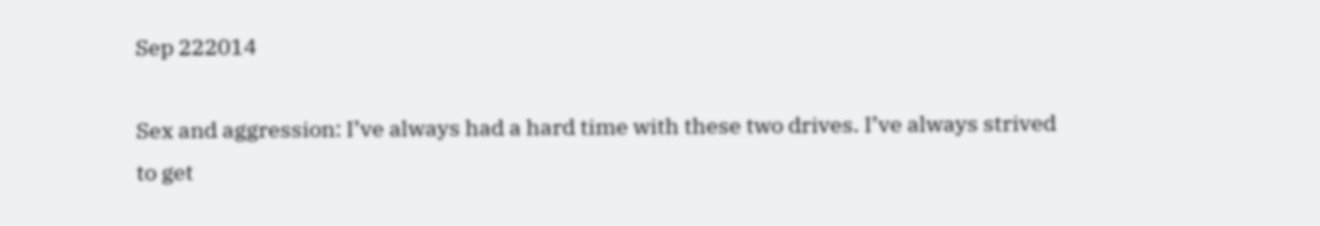Sep 222014

Sex and aggression: I’ve always had a hard time with these two drives. I’ve always strived to get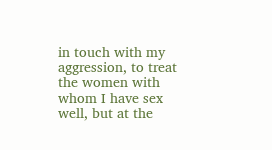in touch with my aggression, to treat the women with whom I have sex well, but at the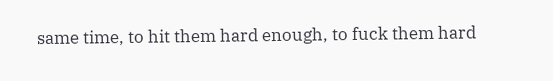same time, to hit them hard enough, to fuck them hard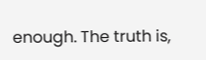enough. The truth is,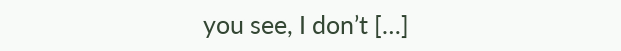you see, I don’t […]